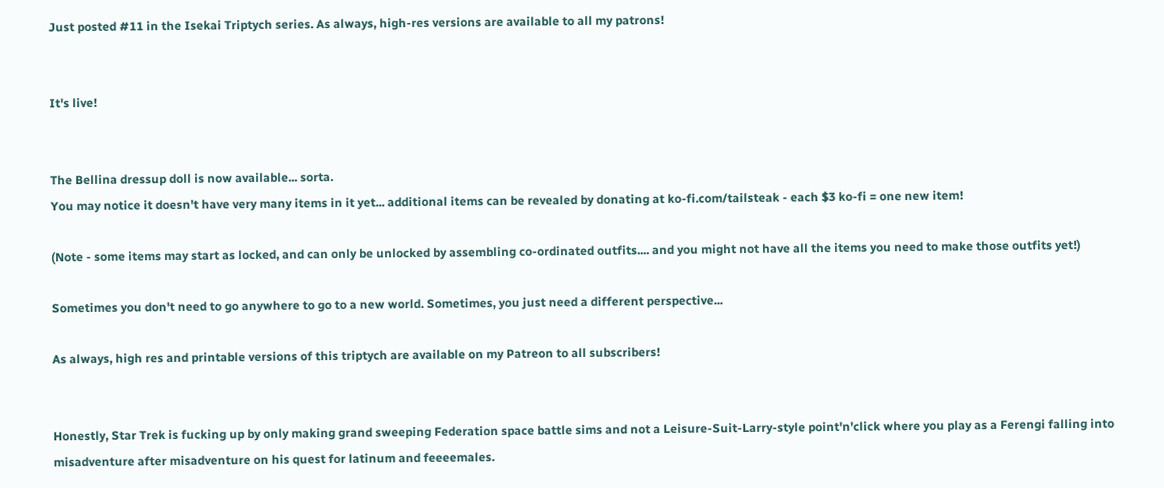Just posted #11 in the Isekai Triptych series. As always, high-res versions are available to all my patrons!


It's live!


The Bellina dressup doll is now available... sorta.
You may notice it doesn't have very many items in it yet... additional items can be revealed by donating at ko-fi.com/tailsteak - each $3 ko-fi = one new item!

(Note - some items may start as locked, and can only be unlocked by assembling co-ordinated outfits.... and you might not have all the items you need to make those outfits yet!)

Sometimes you don't need to go anywhere to go to a new world. Sometimes, you just need a different perspective...

As always, high res and printable versions of this triptych are available on my Patreon to all subscribers!


Honestly, Star Trek is fucking up by only making grand sweeping Federation space battle sims and not a Leisure-Suit-Larry-style point'n'click where you play as a Ferengi falling into misadventure after misadventure on his quest for latinum and feeeemales.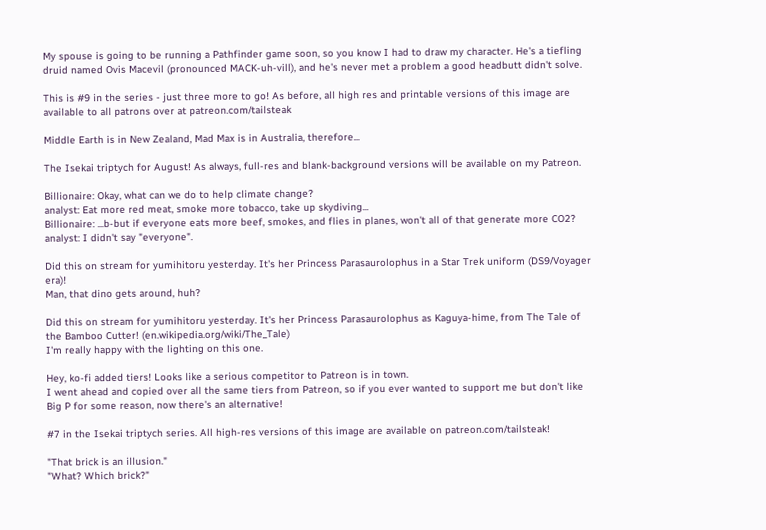My spouse is going to be running a Pathfinder game soon, so you know I had to draw my character. He's a tiefling druid named Ovis Macevil (pronounced MACK-uh-vill), and he's never met a problem a good headbutt didn't solve.

This is #9 in the series - just three more to go! As before, all high res and printable versions of this image are available to all patrons over at patreon.com/tailsteak

Middle Earth is in New Zealand, Mad Max is in Australia, therefore...

The Isekai triptych for August! As always, full-res and blank-background versions will be available on my Patreon.

Billionaire: Okay, what can we do to help climate change?
analyst: Eat more red meat, smoke more tobacco, take up skydiving...
Billionaire: ...b-but if everyone eats more beef, smokes, and flies in planes, won't all of that generate more CO2?
analyst: I didn't say "everyone".

Did this on stream for yumihitoru yesterday. It's her Princess Parasaurolophus in a Star Trek uniform (DS9/Voyager era)!
Man, that dino gets around, huh?

Did this on stream for yumihitoru yesterday. It's her Princess Parasaurolophus as Kaguya-hime, from The Tale of the Bamboo Cutter! (en.wikipedia.org/wiki/The_Tale)
I'm really happy with the lighting on this one.

Hey, ko-fi added tiers! Looks like a serious competitor to Patreon is in town.
I went ahead and copied over all the same tiers from Patreon, so if you ever wanted to support me but don't like Big P for some reason, now there's an alternative!

#7 in the Isekai triptych series. All high-res versions of this image are available on patreon.com/tailsteak!

"That brick is an illusion."
"What? Which brick?"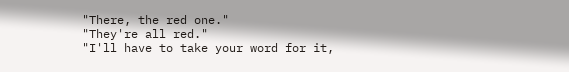"There, the red one."
"They're all red."
"I'll have to take your word for it,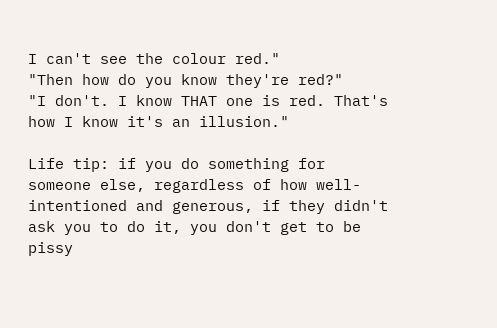I can't see the colour red."
"Then how do you know they're red?"
"I don't. I know THAT one is red. That's how I know it's an illusion."

Life tip: if you do something for someone else, regardless of how well-intentioned and generous, if they didn't ask you to do it, you don't get to be pissy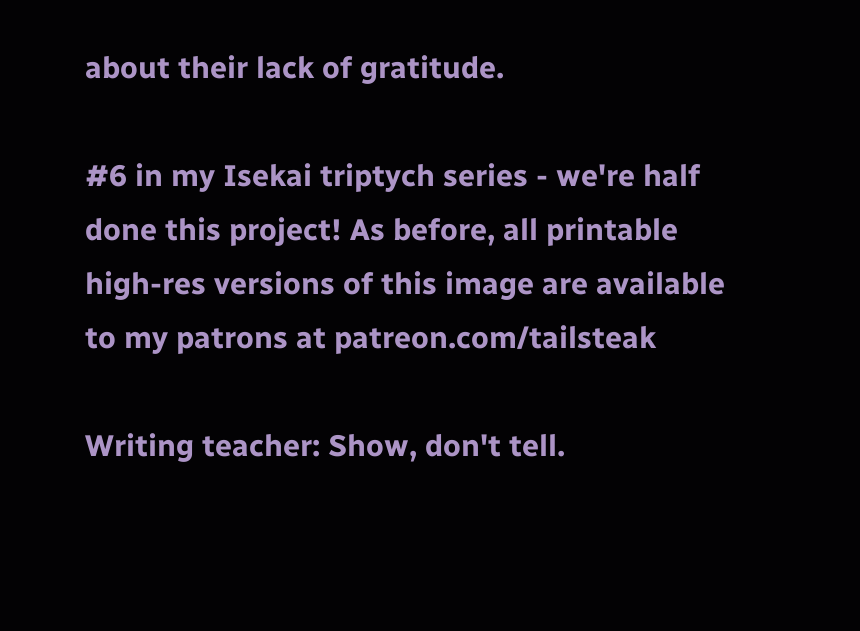about their lack of gratitude.

#6 in my Isekai triptych series - we're half done this project! As before, all printable high-res versions of this image are available to my patrons at patreon.com/tailsteak

Writing teacher: Show, don't tell.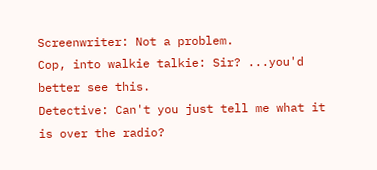Screenwriter: Not a problem.
Cop, into walkie talkie: Sir? ...you'd better see this.
Detective: Can't you just tell me what it is over the radio?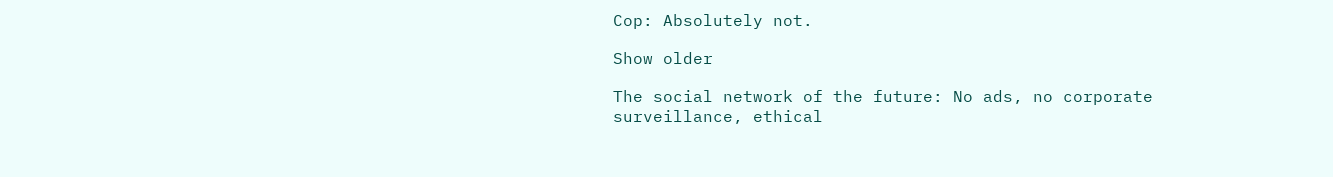Cop: Absolutely not.

Show older

The social network of the future: No ads, no corporate surveillance, ethical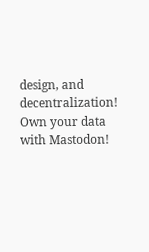design, and decentralization! Own your data with Mastodon!